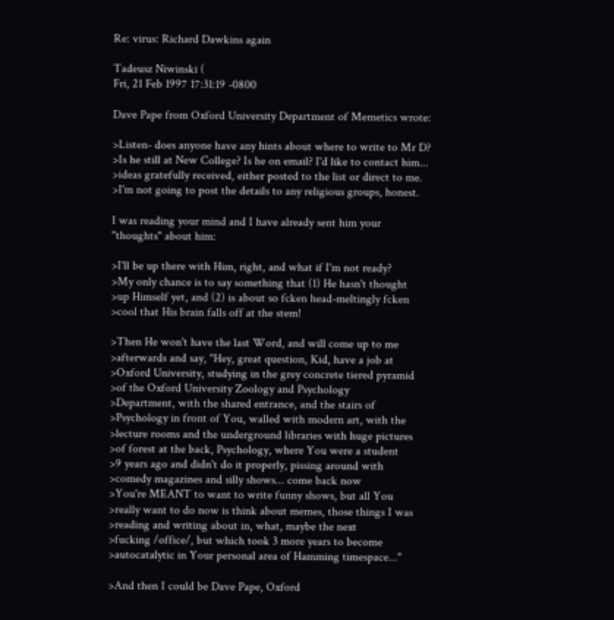Re: virus: Richard Dawkins again

Tadeusz Niwinski (
Fri, 21 Feb 1997 17:31:19 -0800

Dave Pape from Oxford University Department of Memetics wrote:

>Listen- does anyone have any hints about where to write to Mr D?
>Is he still at New College? Is he on email? I'd like to contact him...
>ideas gratefully received, either posted to the list or direct to me.
>I'm not going to post the details to any religious groups, honest.

I was reading your mind and I have already sent him your
"thoughts" about him:

>I'll be up there with Him, right, and what if I'm not ready?
>My only chance is to say something that (1) He hasn't thought
>up Himself yet, and (2) is about so fcken head-meltingly fcken
>cool that His brain falls off at the stem!

>Then He won't have the last Word, and will come up to me
>afterwards and say, "Hey, great question, Kid, have a job at
>Oxford University, studying in the grey concrete tiered pyramid
>of the Oxford University Zoology and Psychology
>Department, with the shared entrance, and the stairs of
>Psychology in front of You, walled with modern art, with the
>lecture rooms and the underground libraries with huge pictures
>of forest at the back, Psychology, where You were a student
>9 years ago and didn't do it properly, pissing around with
>comedy magazines and silly shows... come back now
>You're MEANT to want to write funny shows, but all You
>really want to do now is think about memes, those things I was
>reading and writing about in, what, maybe the next
>fucking /office/, but which took 3 more years to become
>autocatalytic in Your personal area of Hamming timespace..."

>And then I could be Dave Pape, Oxford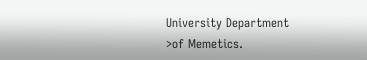University Department
>of Memetics.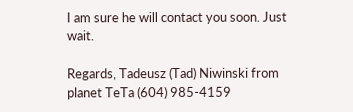I am sure he will contact you soon. Just wait.

Regards, Tadeusz (Tad) Niwinski from planet TeTa (604) 985-4159